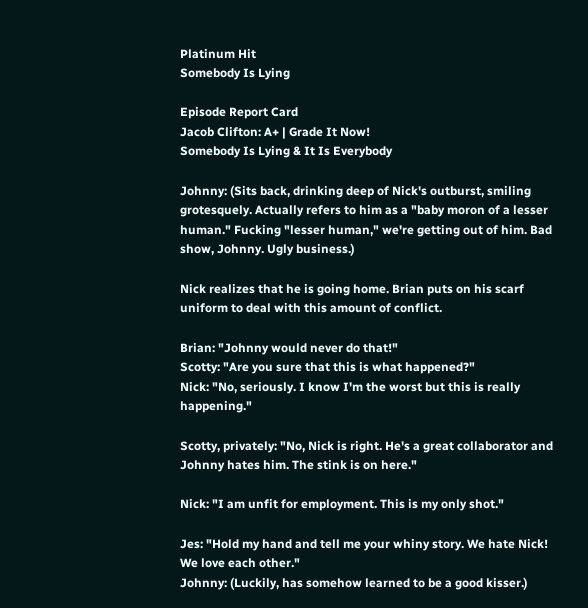Platinum Hit
Somebody Is Lying

Episode Report Card
Jacob Clifton: A+ | Grade It Now!
Somebody Is Lying & It Is Everybody

Johnny: (Sits back, drinking deep of Nick's outburst, smiling grotesquely. Actually refers to him as a "baby moron of a lesser human." Fucking "lesser human," we're getting out of him. Bad show, Johnny. Ugly business.)

Nick realizes that he is going home. Brian puts on his scarf uniform to deal with this amount of conflict.

Brian: "Johnny would never do that!"
Scotty: "Are you sure that this is what happened?"
Nick: "No, seriously. I know I'm the worst but this is really happening."

Scotty, privately: "No, Nick is right. He's a great collaborator and Johnny hates him. The stink is on here."

Nick: "I am unfit for employment. This is my only shot."

Jes: "Hold my hand and tell me your whiny story. We hate Nick! We love each other."
Johnny: (Luckily, has somehow learned to be a good kisser.)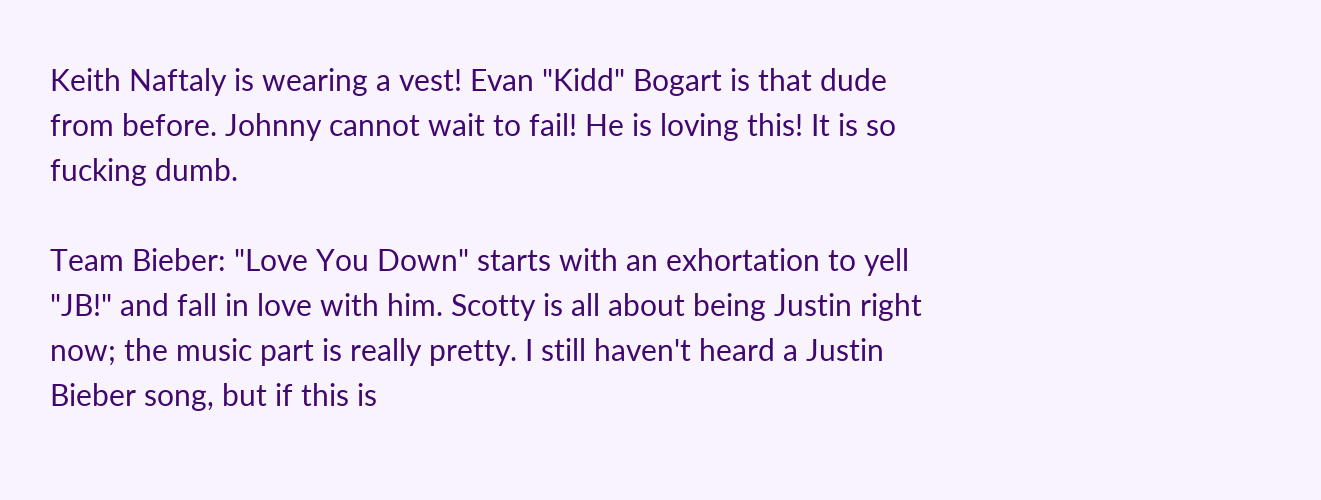Keith Naftaly is wearing a vest! Evan "Kidd" Bogart is that dude from before. Johnny cannot wait to fail! He is loving this! It is so fucking dumb.

Team Bieber: "Love You Down" starts with an exhortation to yell "JB!" and fall in love with him. Scotty is all about being Justin right now; the music part is really pretty. I still haven't heard a Justin Bieber song, but if this is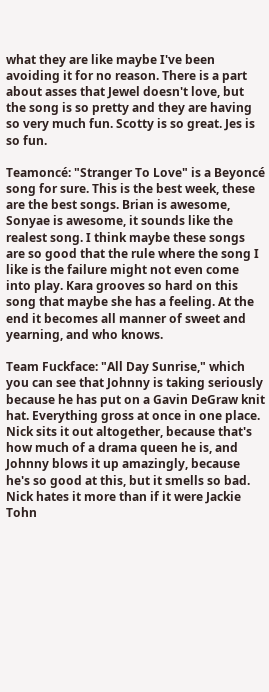what they are like maybe I've been avoiding it for no reason. There is a part about asses that Jewel doesn't love, but the song is so pretty and they are having so very much fun. Scotty is so great. Jes is so fun.

Teamoncé: "Stranger To Love" is a Beyoncé song for sure. This is the best week, these are the best songs. Brian is awesome, Sonyae is awesome, it sounds like the realest song. I think maybe these songs are so good that the rule where the song I like is the failure might not even come into play. Kara grooves so hard on this song that maybe she has a feeling. At the end it becomes all manner of sweet and yearning, and who knows.

Team Fuckface: "All Day Sunrise," which you can see that Johnny is taking seriously because he has put on a Gavin DeGraw knit hat. Everything gross at once in one place. Nick sits it out altogether, because that's how much of a drama queen he is, and Johnny blows it up amazingly, because he's so good at this, but it smells so bad. Nick hates it more than if it were Jackie Tohn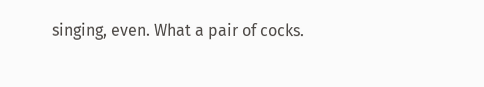singing, even. What a pair of cocks.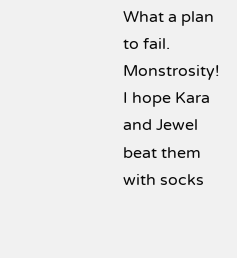What a plan to fail. Monstrosity! I hope Kara and Jewel beat them with socks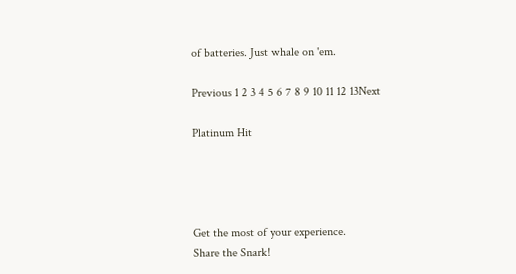of batteries. Just whale on 'em.

Previous 1 2 3 4 5 6 7 8 9 10 11 12 13Next

Platinum Hit




Get the most of your experience.
Share the Snark!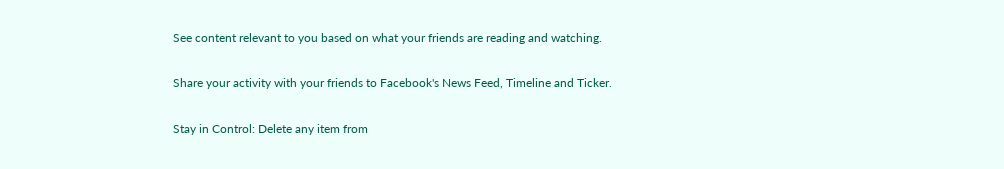See content relevant to you based on what your friends are reading and watching.

Share your activity with your friends to Facebook's News Feed, Timeline and Ticker.

Stay in Control: Delete any item from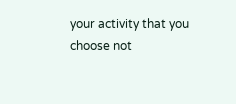your activity that you choose not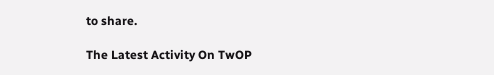to share.

The Latest Activity On TwOP